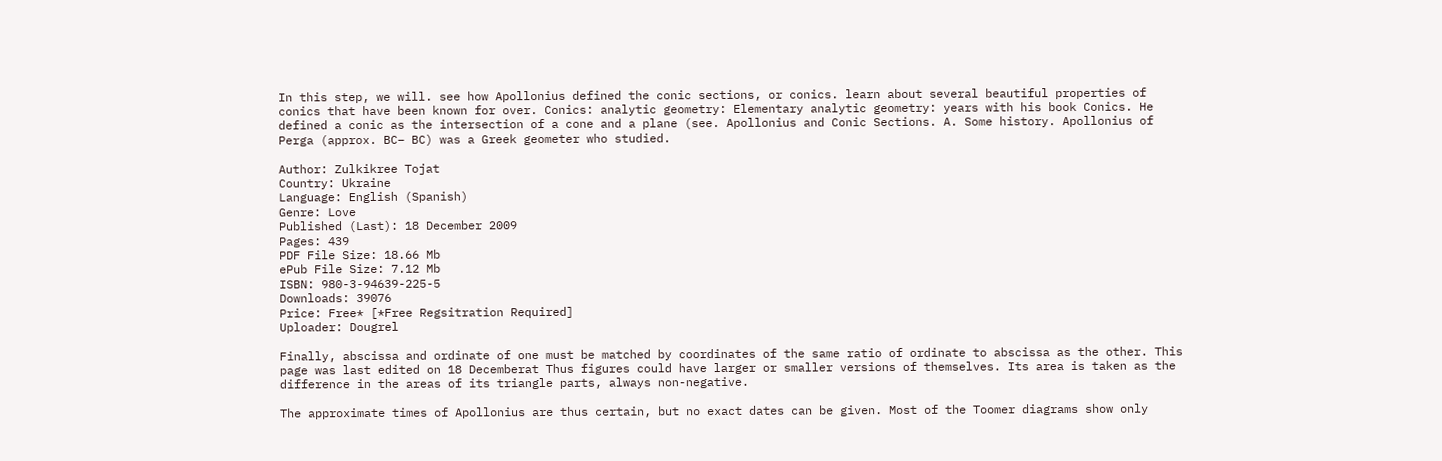In this step, we will. see how Apollonius defined the conic sections, or conics. learn about several beautiful properties of conics that have been known for over. Conics: analytic geometry: Elementary analytic geometry: years with his book Conics. He defined a conic as the intersection of a cone and a plane (see. Apollonius and Conic Sections. A. Some history. Apollonius of Perga (approx. BC– BC) was a Greek geometer who studied.

Author: Zulkikree Tojat
Country: Ukraine
Language: English (Spanish)
Genre: Love
Published (Last): 18 December 2009
Pages: 439
PDF File Size: 18.66 Mb
ePub File Size: 7.12 Mb
ISBN: 980-3-94639-225-5
Downloads: 39076
Price: Free* [*Free Regsitration Required]
Uploader: Dougrel

Finally, abscissa and ordinate of one must be matched by coordinates of the same ratio of ordinate to abscissa as the other. This page was last edited on 18 Decemberat Thus figures could have larger or smaller versions of themselves. Its area is taken as the difference in the areas of its triangle parts, always non-negative.

The approximate times of Apollonius are thus certain, but no exact dates can be given. Most of the Toomer diagrams show only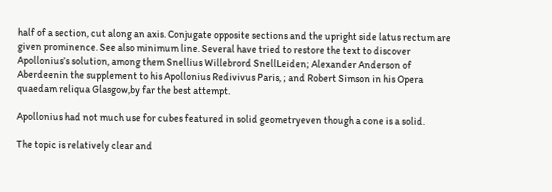half of a section, cut along an axis. Conjugate opposite sections and the upright side latus rectum are given prominence. See also minimum line. Several have tried to restore the text to discover Apollonius’s solution, among them Snellius Willebrord SnellLeiden; Alexander Anderson of Aberdeenin the supplement to his Apollonius Redivivus Paris, ; and Robert Simson in his Opera quaedam reliqua Glasgow,by far the best attempt.

Apollonius had not much use for cubes featured in solid geometryeven though a cone is a solid.

The topic is relatively clear and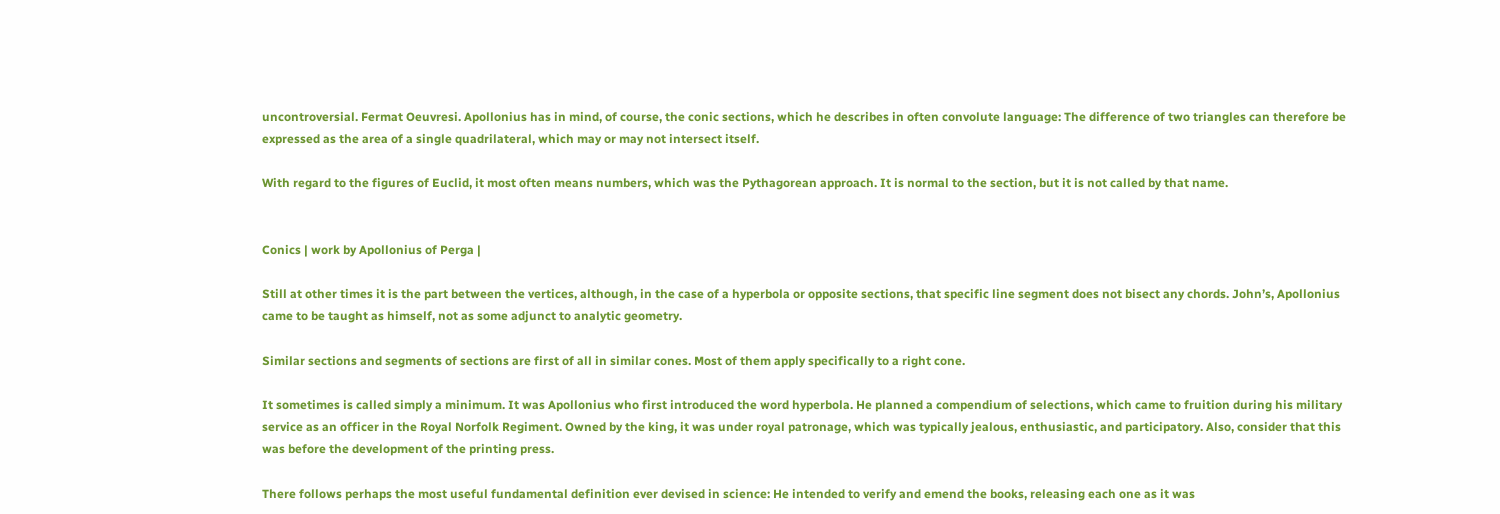uncontroversial. Fermat Oeuvresi. Apollonius has in mind, of course, the conic sections, which he describes in often convolute language: The difference of two triangles can therefore be expressed as the area of a single quadrilateral, which may or may not intersect itself.

With regard to the figures of Euclid, it most often means numbers, which was the Pythagorean approach. It is normal to the section, but it is not called by that name.


Conics | work by Apollonius of Perga |

Still at other times it is the part between the vertices, although, in the case of a hyperbola or opposite sections, that specific line segment does not bisect any chords. John’s, Apollonius came to be taught as himself, not as some adjunct to analytic geometry.

Similar sections and segments of sections are first of all in similar cones. Most of them apply specifically to a right cone.

It sometimes is called simply a minimum. It was Apollonius who first introduced the word hyperbola. He planned a compendium of selections, which came to fruition during his military service as an officer in the Royal Norfolk Regiment. Owned by the king, it was under royal patronage, which was typically jealous, enthusiastic, and participatory. Also, consider that this was before the development of the printing press.

There follows perhaps the most useful fundamental definition ever devised in science: He intended to verify and emend the books, releasing each one as it was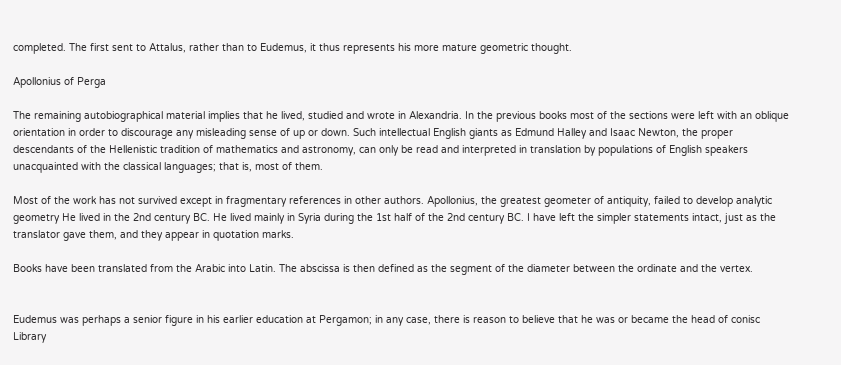completed. The first sent to Attalus, rather than to Eudemus, it thus represents his more mature geometric thought.

Apollonius of Perga

The remaining autobiographical material implies that he lived, studied and wrote in Alexandria. In the previous books most of the sections were left with an oblique orientation in order to discourage any misleading sense of up or down. Such intellectual English giants as Edmund Halley and Isaac Newton, the proper descendants of the Hellenistic tradition of mathematics and astronomy, can only be read and interpreted in translation by populations of English speakers unacquainted with the classical languages; that is, most of them.

Most of the work has not survived except in fragmentary references in other authors. Apollonius, the greatest geometer of antiquity, failed to develop analytic geometry He lived in the 2nd century BC. He lived mainly in Syria during the 1st half of the 2nd century BC. I have left the simpler statements intact, just as the translator gave them, and they appear in quotation marks.

Books have been translated from the Arabic into Latin. The abscissa is then defined as the segment of the diameter between the ordinate and the vertex.


Eudemus was perhaps a senior figure in his earlier education at Pergamon; in any case, there is reason to believe that he was or became the head of conisc Library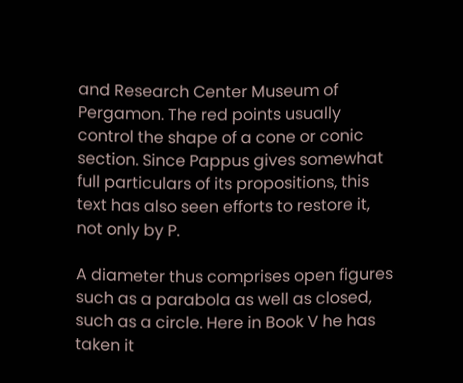and Research Center Museum of Pergamon. The red points usually control the shape of a cone or conic section. Since Pappus gives somewhat full particulars of its propositions, this text has also seen efforts to restore it, not only by P.

A diameter thus comprises open figures such as a parabola as well as closed, such as a circle. Here in Book V he has taken it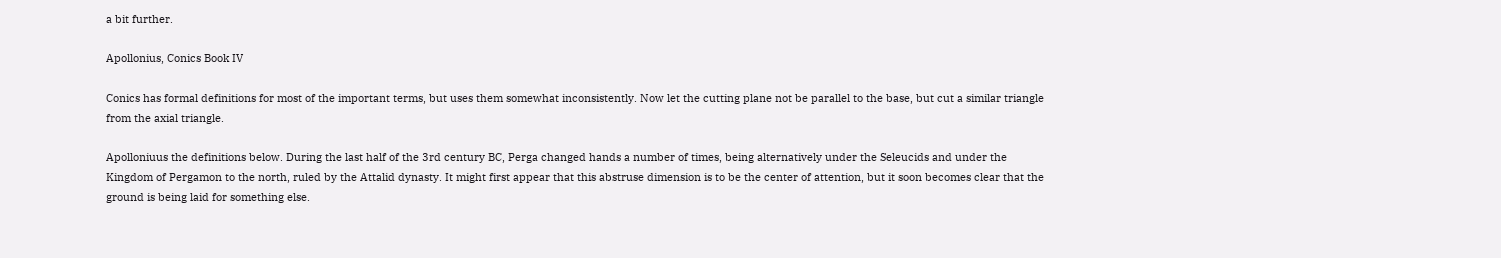a bit further.

Apollonius, Conics Book IV

Conics has formal definitions for most of the important terms, but uses them somewhat inconsistently. Now let the cutting plane not be parallel to the base, but cut a similar triangle from the axial triangle.

Apolloniuus the definitions below. During the last half of the 3rd century BC, Perga changed hands a number of times, being alternatively under the Seleucids and under the Kingdom of Pergamon to the north, ruled by the Attalid dynasty. It might first appear that this abstruse dimension is to be the center of attention, but it soon becomes clear that the ground is being laid for something else.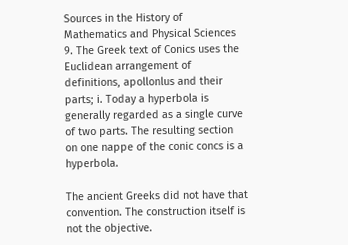Sources in the History of Mathematics and Physical Sciences 9. The Greek text of Conics uses the Euclidean arrangement of definitions, apollonlus and their parts; i. Today a hyperbola is generally regarded as a single curve of two parts. The resulting section on one nappe of the conic concs is a hyperbola.

The ancient Greeks did not have that convention. The construction itself is not the objective.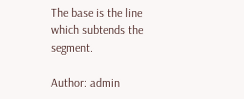The base is the line which subtends the segment.

Author: admin